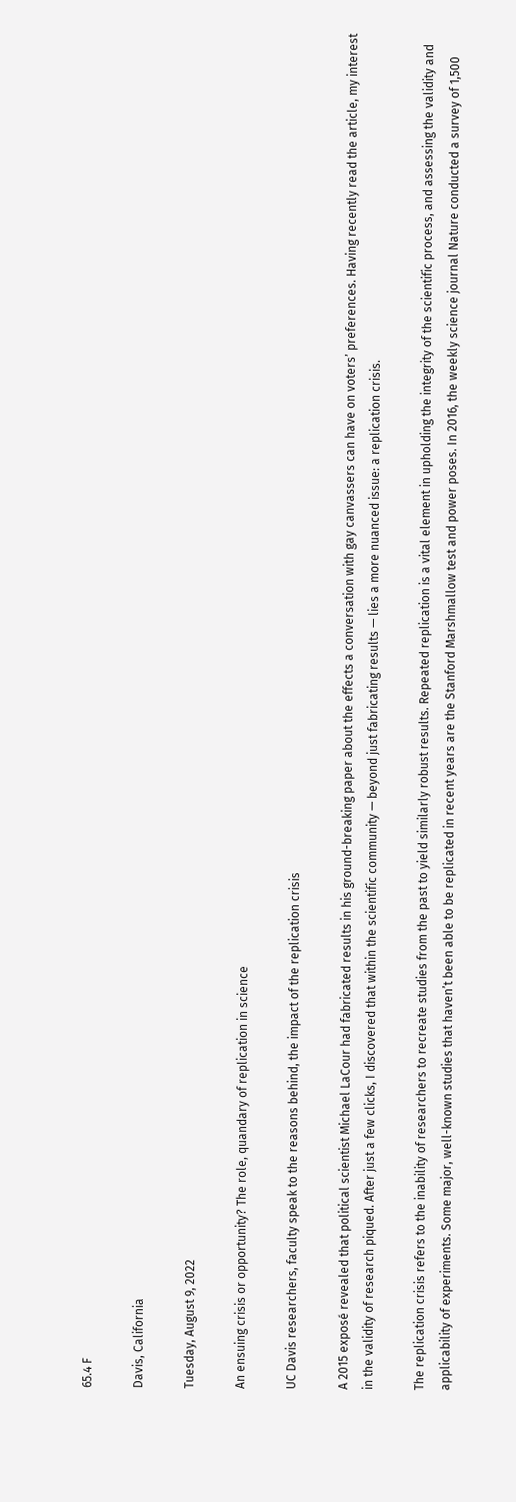65.4 F

Davis, California

Tuesday, August 9, 2022

An ensuing crisis or opportunity? The role, quandary of replication in science

UC Davis researchers, faculty speak to the reasons behind, the impact of the replication crisis

A 2015 exposé revealed that political scientist Michael LaCour had fabricated results in his ground-breaking paper about the effects a conversation with gay canvassers can have on voters’ preferences. Having recently read the article, my interest in the validity of research piqued. After just a few clicks, I discovered that within the scientific community — beyond just fabricating results — lies a more nuanced issue: a replication crisis.

The replication crisis refers to the inability of researchers to recreate studies from the past to yield similarly robust results. Repeated replication is a vital element in upholding the integrity of the scientific process, and assessing the validity and applicability of experiments. Some major, well-known studies that haven’t been able to be replicated in recent years are the Stanford Marshmallow test and power poses. In 2016, the weekly science journal Nature conducted a survey of 1,500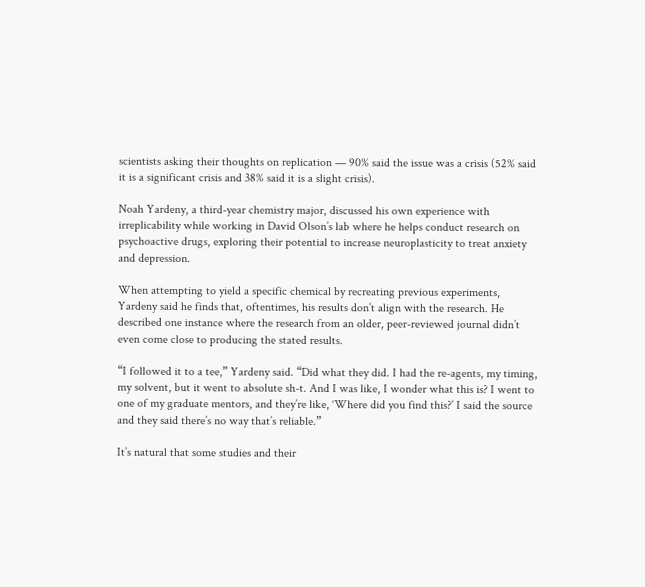scientists asking their thoughts on replication — 90% said the issue was a crisis (52% said it is a significant crisis and 38% said it is a slight crisis).

Noah Yardeny, a third-year chemistry major, discussed his own experience with irreplicability while working in David Olson’s lab where he helps conduct research on psychoactive drugs, exploring their potential to increase neuroplasticity to treat anxiety and depression.

When attempting to yield a specific chemical by recreating previous experiments, Yardeny said he finds that, oftentimes, his results don’t align with the research. He described one instance where the research from an older, peer-reviewed journal didn’t even come close to producing the stated results.

“I followed it to a tee,” Yardeny said. “Did what they did. I had the re-agents, my timing, my solvent, but it went to absolute sh-t. And I was like, I wonder what this is? I went to one of my graduate mentors, and they’re like, ‘Where did you find this?’ I said the source and they said there’s no way that’s reliable.”

It’s natural that some studies and their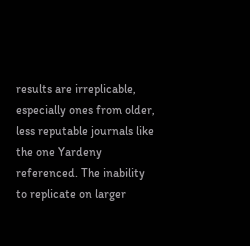results are irreplicable, especially ones from older, less reputable journals like the one Yardeny referenced. The inability to replicate on larger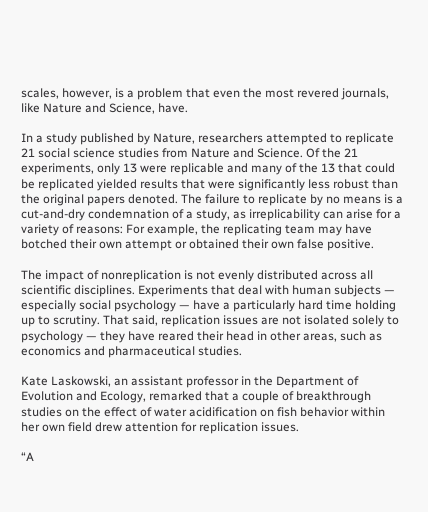scales, however, is a problem that even the most revered journals, like Nature and Science, have.

In a study published by Nature, researchers attempted to replicate 21 social science studies from Nature and Science. Of the 21 experiments, only 13 were replicable and many of the 13 that could be replicated yielded results that were significantly less robust than the original papers denoted. The failure to replicate by no means is a cut-and-dry condemnation of a study, as irreplicability can arise for a variety of reasons: For example, the replicating team may have botched their own attempt or obtained their own false positive.

The impact of nonreplication is not evenly distributed across all scientific disciplines. Experiments that deal with human subjects — especially social psychology — have a particularly hard time holding up to scrutiny. That said, replication issues are not isolated solely to psychology — they have reared their head in other areas, such as economics and pharmaceutical studies.

Kate Laskowski, an assistant professor in the Department of Evolution and Ecology, remarked that a couple of breakthrough studies on the effect of water acidification on fish behavior within her own field drew attention for replication issues.

“A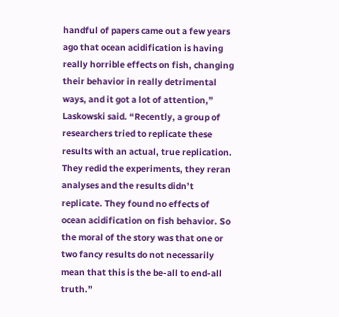handful of papers came out a few years ago that ocean acidification is having really horrible effects on fish, changing their behavior in really detrimental ways, and it got a lot of attention,” Laskowski said. “Recently, a group of researchers tried to replicate these results with an actual, true replication. They redid the experiments, they reran analyses and the results didn’t replicate. They found no effects of ocean acidification on fish behavior. So the moral of the story was that one or two fancy results do not necessarily mean that this is the be-all to end-all truth.”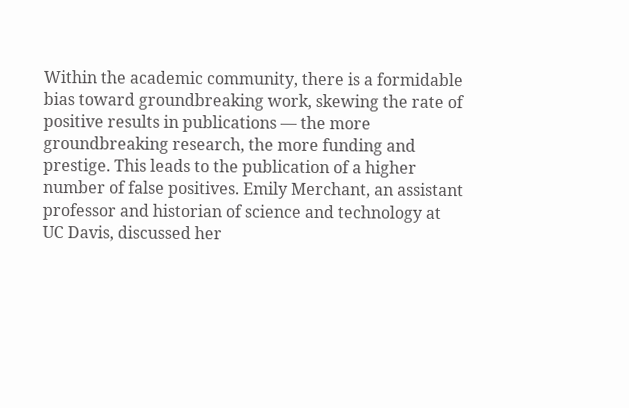Within the academic community, there is a formidable bias toward groundbreaking work, skewing the rate of positive results in publications — the more groundbreaking research, the more funding and prestige. This leads to the publication of a higher number of false positives. Emily Merchant, an assistant professor and historian of science and technology at UC Davis, discussed her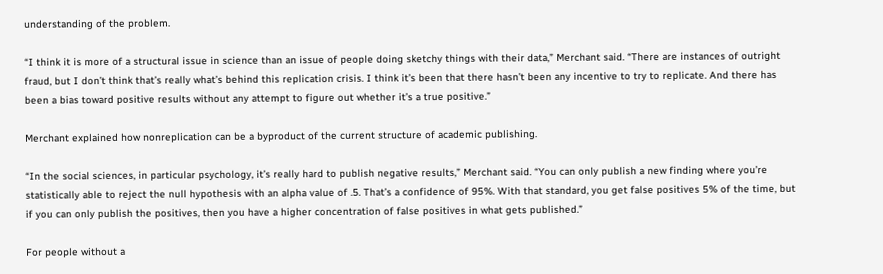understanding of the problem.

“I think it is more of a structural issue in science than an issue of people doing sketchy things with their data,” Merchant said. “There are instances of outright fraud, but I don’t think that’s really what’s behind this replication crisis. I think it’s been that there hasn’t been any incentive to try to replicate. And there has been a bias toward positive results without any attempt to figure out whether it’s a true positive.”

Merchant explained how nonreplication can be a byproduct of the current structure of academic publishing.

“In the social sciences, in particular psychology, it’s really hard to publish negative results,” Merchant said. “You can only publish a new finding where you’re statistically able to reject the null hypothesis with an alpha value of .5. That’s a confidence of 95%. With that standard, you get false positives 5% of the time, but if you can only publish the positives, then you have a higher concentration of false positives in what gets published.”

For people without a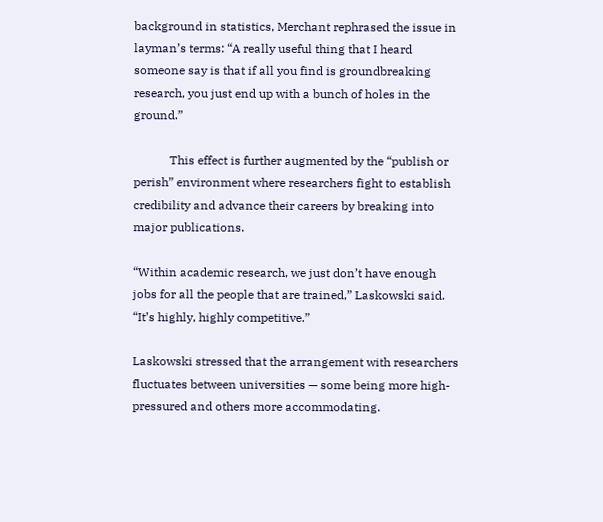background in statistics, Merchant rephrased the issue in layman’s terms: “A really useful thing that I heard someone say is that if all you find is groundbreaking research, you just end up with a bunch of holes in the ground.”

            This effect is further augmented by the “publish or perish” environment where researchers fight to establish credibility and advance their careers by breaking into major publications.

“Within academic research, we just don’t have enough jobs for all the people that are trained,” Laskowski said. “It’s highly, highly competitive.”

Laskowski stressed that the arrangement with researchers fluctuates between universities — some being more high-pressured and others more accommodating.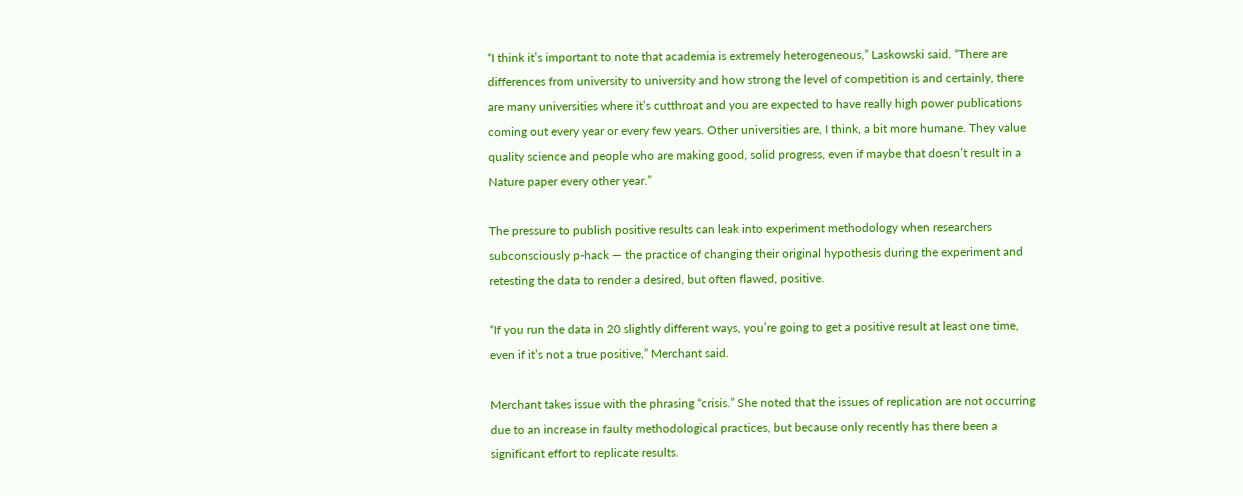“I think it’s important to note that academia is extremely heterogeneous,” Laskowski said. “There are differences from university to university and how strong the level of competition is and certainly, there are many universities where it’s cutthroat and you are expected to have really high power publications coming out every year or every few years. Other universities are, I think, a bit more humane. They value quality science and people who are making good, solid progress, even if maybe that doesn’t result in a Nature paper every other year.”

The pressure to publish positive results can leak into experiment methodology when researchers subconsciously p-hack — the practice of changing their original hypothesis during the experiment and retesting the data to render a desired, but often flawed, positive.

“If you run the data in 20 slightly different ways, you’re going to get a positive result at least one time, even if it’s not a true positive,” Merchant said.

Merchant takes issue with the phrasing “crisis.” She noted that the issues of replication are not occurring due to an increase in faulty methodological practices, but because only recently has there been a significant effort to replicate results.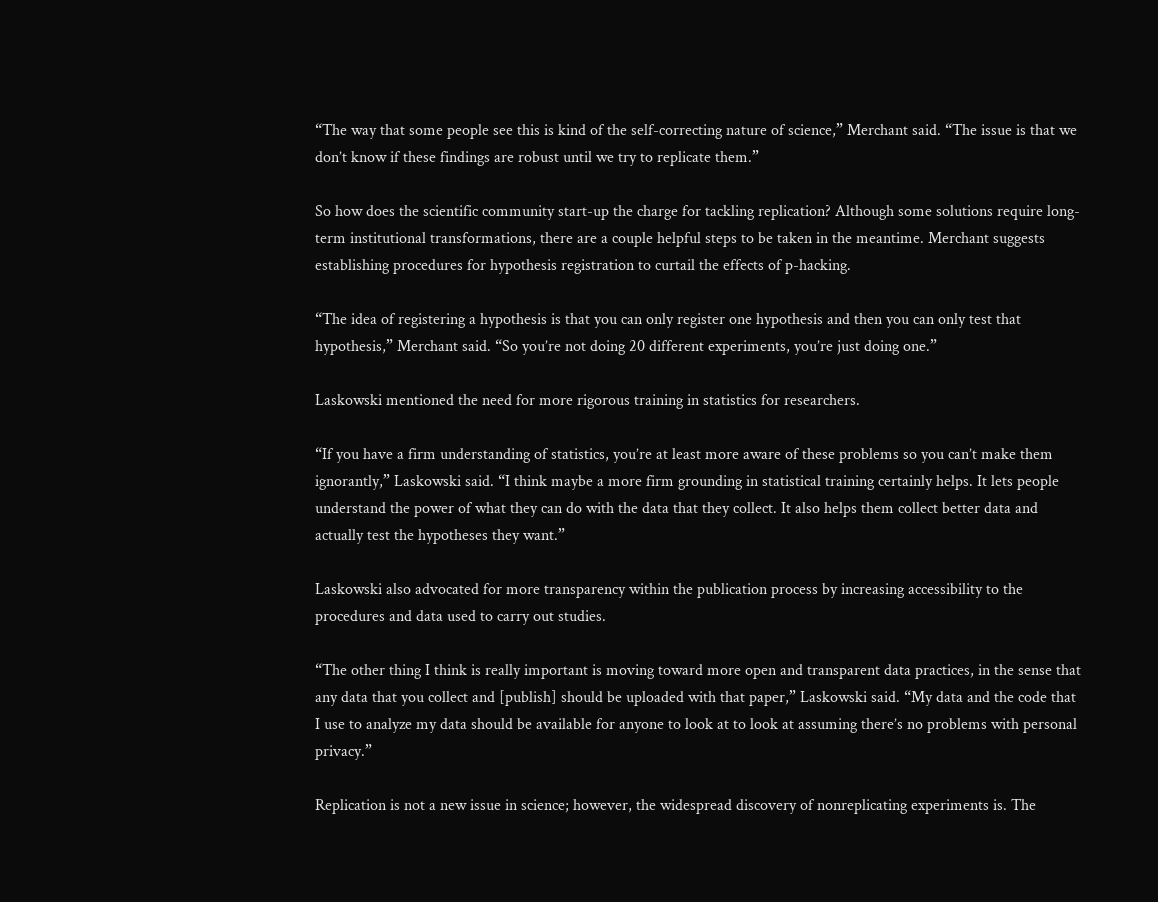“The way that some people see this is kind of the self-correcting nature of science,” Merchant said. “The issue is that we don’t know if these findings are robust until we try to replicate them.”

So how does the scientific community start-up the charge for tackling replication? Although some solutions require long-term institutional transformations, there are a couple helpful steps to be taken in the meantime. Merchant suggests establishing procedures for hypothesis registration to curtail the effects of p-hacking.

“The idea of registering a hypothesis is that you can only register one hypothesis and then you can only test that hypothesis,” Merchant said. “So you’re not doing 20 different experiments, you’re just doing one.”

Laskowski mentioned the need for more rigorous training in statistics for researchers.

“If you have a firm understanding of statistics, you’re at least more aware of these problems so you can’t make them ignorantly,” Laskowski said. “I think maybe a more firm grounding in statistical training certainly helps. It lets people understand the power of what they can do with the data that they collect. It also helps them collect better data and actually test the hypotheses they want.”

Laskowski also advocated for more transparency within the publication process by increasing accessibility to the procedures and data used to carry out studies.

“The other thing I think is really important is moving toward more open and transparent data practices, in the sense that any data that you collect and [publish] should be uploaded with that paper,” Laskowski said. “My data and the code that I use to analyze my data should be available for anyone to look at to look at assuming there’s no problems with personal privacy.”

Replication is not a new issue in science; however, the widespread discovery of nonreplicating experiments is. The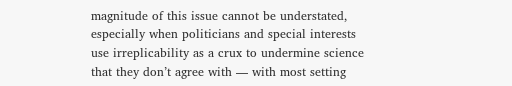magnitude of this issue cannot be understated, especially when politicians and special interests use irreplicability as a crux to undermine science that they don’t agree with — with most setting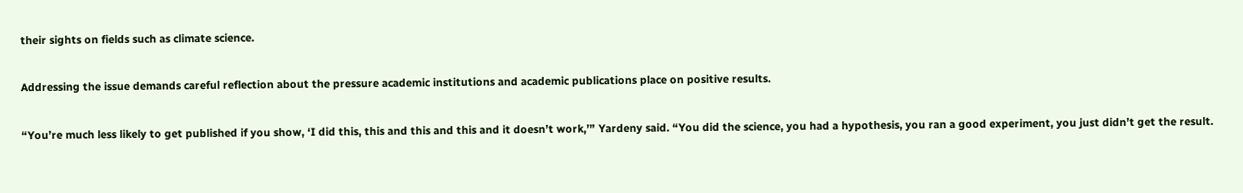their sights on fields such as climate science.

Addressing the issue demands careful reflection about the pressure academic institutions and academic publications place on positive results.

“You’re much less likely to get published if you show, ‘I did this, this and this and this and it doesn’t work,’” Yardeny said. “You did the science, you had a hypothesis, you ran a good experiment, you just didn’t get the result.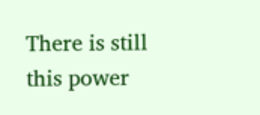There is still this power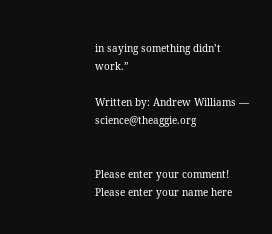in saying something didn’t work.”

Written by: Andrew Williams — science@theaggie.org


Please enter your comment!
Please enter your name here